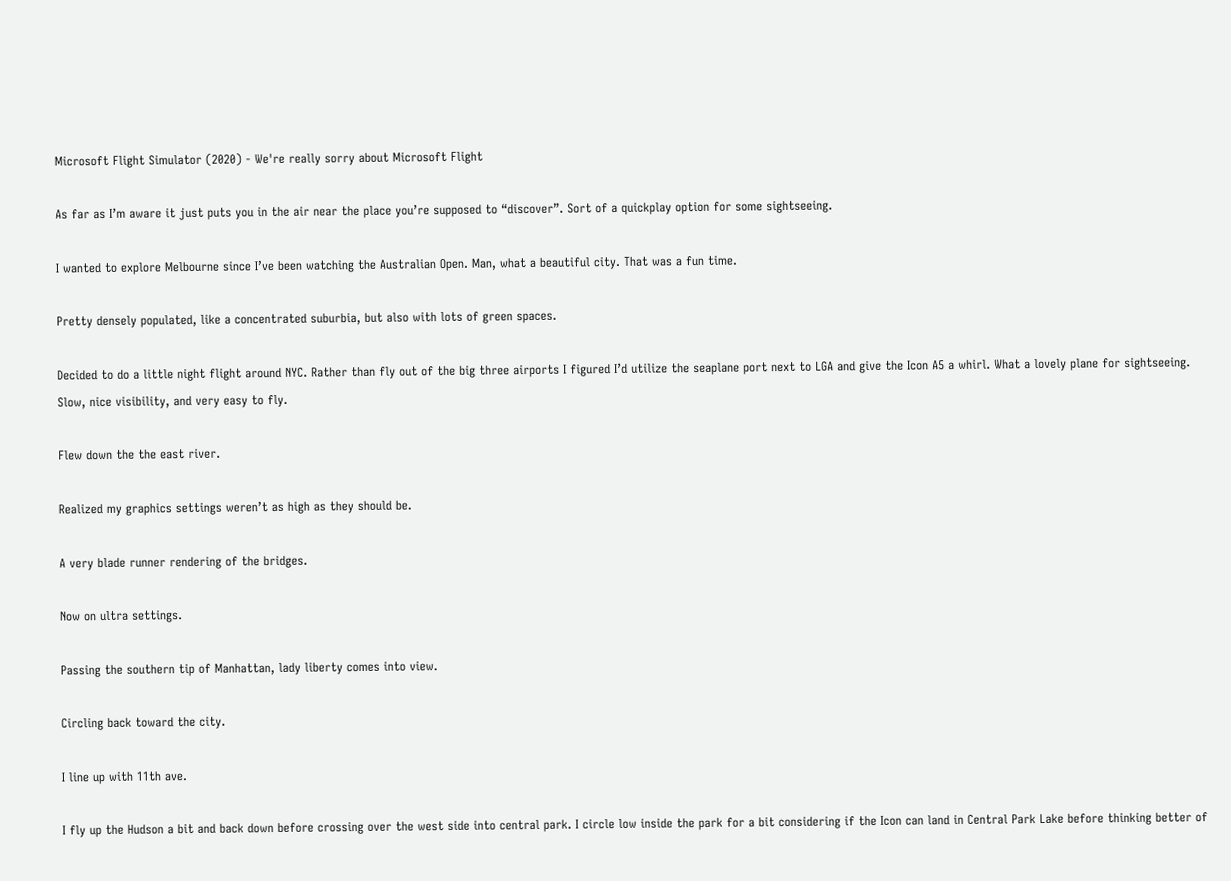Microsoft Flight Simulator (2020) - We're really sorry about Microsoft Flight

As far as I’m aware it just puts you in the air near the place you’re supposed to “discover”. Sort of a quickplay option for some sightseeing.

I wanted to explore Melbourne since I’ve been watching the Australian Open. Man, what a beautiful city. That was a fun time.

Pretty densely populated, like a concentrated suburbia, but also with lots of green spaces.

Decided to do a little night flight around NYC. Rather than fly out of the big three airports I figured I’d utilize the seaplane port next to LGA and give the Icon A5 a whirl. What a lovely plane for sightseeing. Slow, nice visibility, and very easy to fly.

Flew down the the east river.

Realized my graphics settings weren’t as high as they should be.

A very blade runner rendering of the bridges.

Now on ultra settings.

Passing the southern tip of Manhattan, lady liberty comes into view.

Circling back toward the city.

I line up with 11th ave.

I fly up the Hudson a bit and back down before crossing over the west side into central park. I circle low inside the park for a bit considering if the Icon can land in Central Park Lake before thinking better of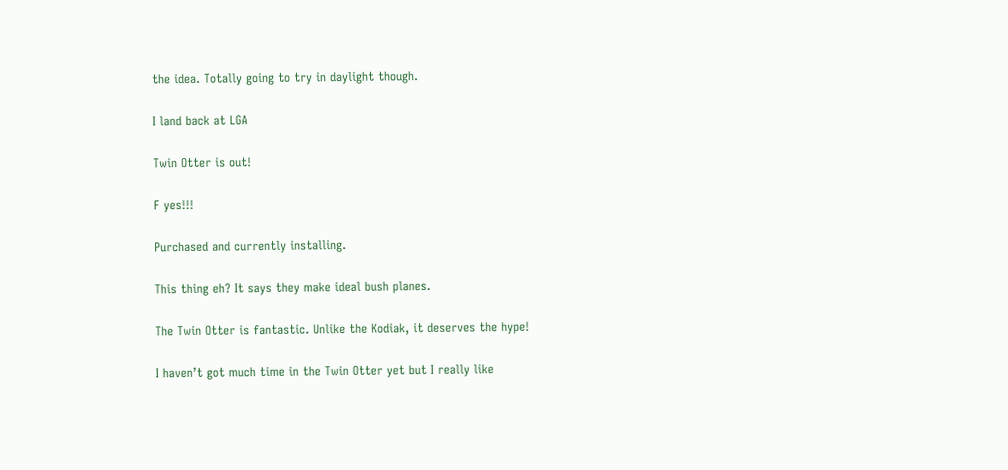the idea. Totally going to try in daylight though.

I land back at LGA

Twin Otter is out!

F yes!!!

Purchased and currently installing.

This thing eh? It says they make ideal bush planes.

The Twin Otter is fantastic. Unlike the Kodiak, it deserves the hype!

I haven’t got much time in the Twin Otter yet but I really like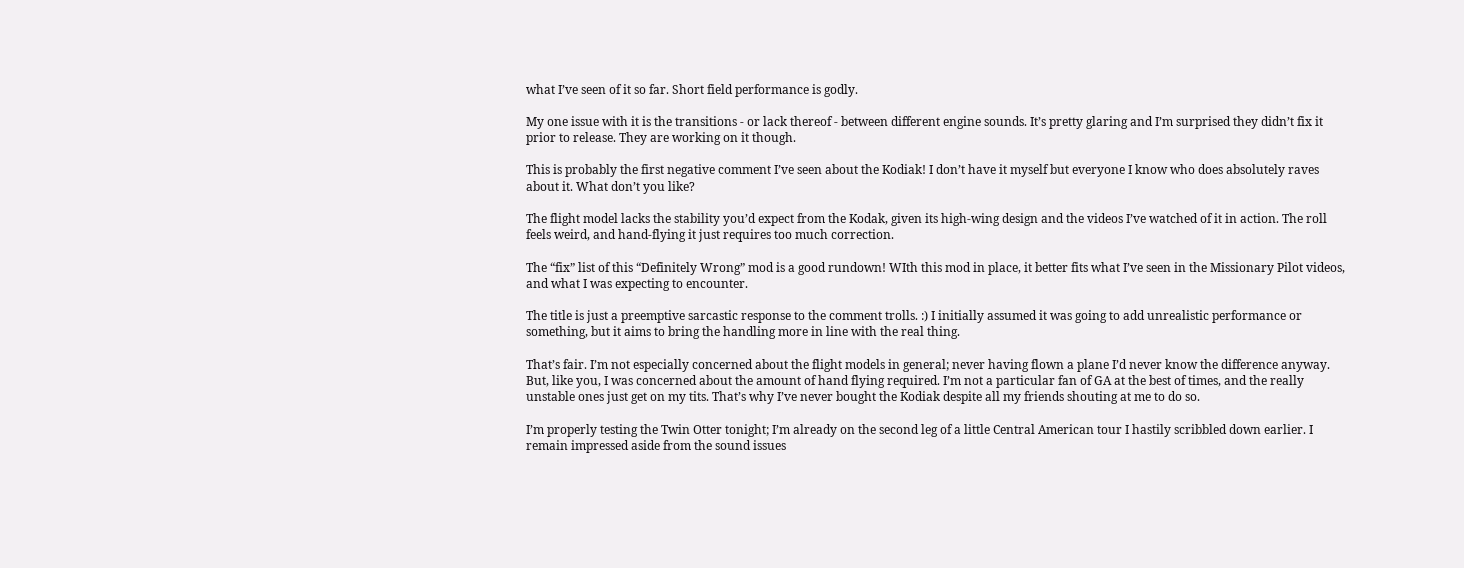what I’ve seen of it so far. Short field performance is godly.

My one issue with it is the transitions - or lack thereof - between different engine sounds. It’s pretty glaring and I’m surprised they didn’t fix it prior to release. They are working on it though.

This is probably the first negative comment I’ve seen about the Kodiak! I don’t have it myself but everyone I know who does absolutely raves about it. What don’t you like?

The flight model lacks the stability you’d expect from the Kodak, given its high-wing design and the videos I’ve watched of it in action. The roll feels weird, and hand-flying it just requires too much correction.

The “fix” list of this “Definitely Wrong” mod is a good rundown! WIth this mod in place, it better fits what I’ve seen in the Missionary Pilot videos, and what I was expecting to encounter.

The title is just a preemptive sarcastic response to the comment trolls. :) I initially assumed it was going to add unrealistic performance or something, but it aims to bring the handling more in line with the real thing.

That’s fair. I’m not especially concerned about the flight models in general; never having flown a plane I’d never know the difference anyway. But, like you, I was concerned about the amount of hand flying required. I’m not a particular fan of GA at the best of times, and the really unstable ones just get on my tits. That’s why I’ve never bought the Kodiak despite all my friends shouting at me to do so.

I’m properly testing the Twin Otter tonight; I’m already on the second leg of a little Central American tour I hastily scribbled down earlier. I remain impressed aside from the sound issues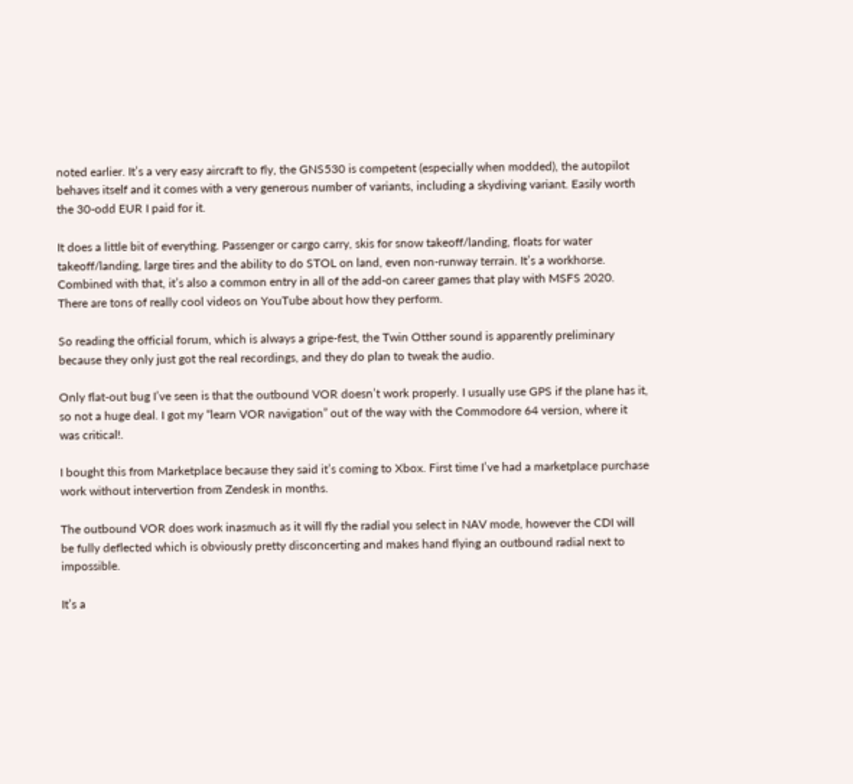noted earlier. It’s a very easy aircraft to fly, the GNS530 is competent (especially when modded), the autopilot behaves itself and it comes with a very generous number of variants, including a skydiving variant. Easily worth the 30-odd EUR I paid for it.

It does a little bit of everything. Passenger or cargo carry, skis for snow takeoff/landing, floats for water takeoff/landing, large tires and the ability to do STOL on land, even non-runway terrain. It’s a workhorse. Combined with that, it’s also a common entry in all of the add-on career games that play with MSFS 2020. There are tons of really cool videos on YouTube about how they perform.

So reading the official forum, which is always a gripe-fest, the Twin Otther sound is apparently preliminary because they only just got the real recordings, and they do plan to tweak the audio.

Only flat-out bug I’ve seen is that the outbound VOR doesn’t work properly. I usually use GPS if the plane has it, so not a huge deal. I got my “learn VOR navigation” out of the way with the Commodore 64 version, where it was critical!.

I bought this from Marketplace because they said it’s coming to Xbox. First time I’ve had a marketplace purchase work without intervertion from Zendesk in months.

The outbound VOR does work inasmuch as it will fly the radial you select in NAV mode, however the CDI will be fully deflected which is obviously pretty disconcerting and makes hand flying an outbound radial next to impossible.

It’s a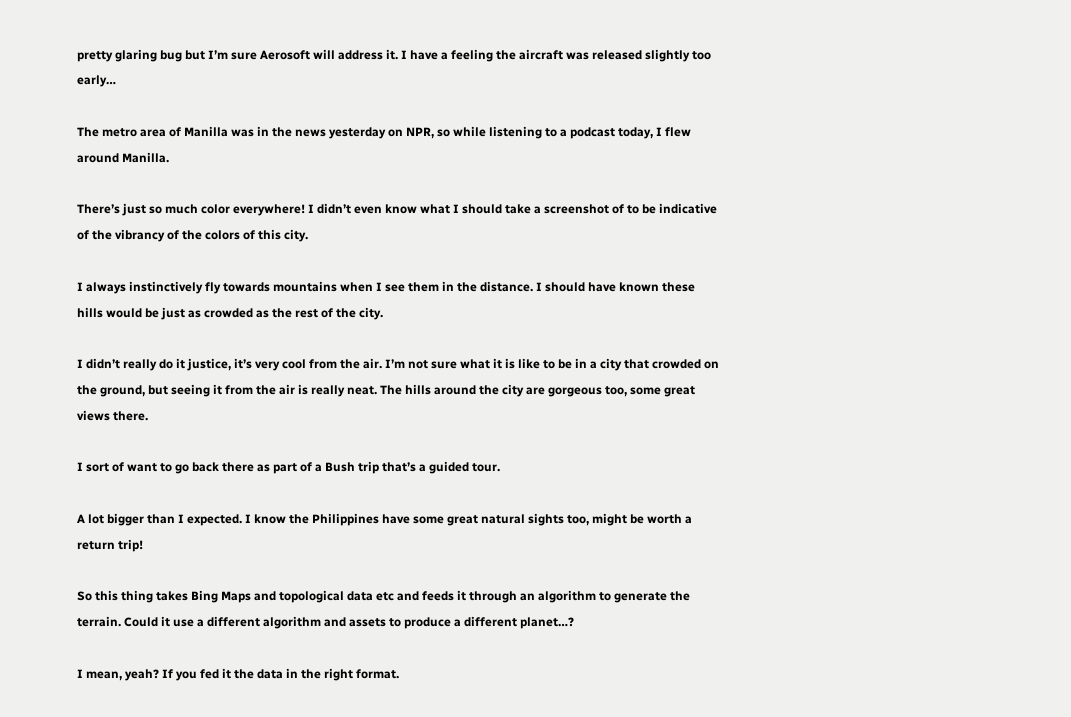pretty glaring bug but I’m sure Aerosoft will address it. I have a feeling the aircraft was released slightly too early…

The metro area of Manilla was in the news yesterday on NPR, so while listening to a podcast today, I flew around Manilla.

There’s just so much color everywhere! I didn’t even know what I should take a screenshot of to be indicative of the vibrancy of the colors of this city.

I always instinctively fly towards mountains when I see them in the distance. I should have known these hills would be just as crowded as the rest of the city.

I didn’t really do it justice, it’s very cool from the air. I’m not sure what it is like to be in a city that crowded on the ground, but seeing it from the air is really neat. The hills around the city are gorgeous too, some great views there.

I sort of want to go back there as part of a Bush trip that’s a guided tour.

A lot bigger than I expected. I know the Philippines have some great natural sights too, might be worth a return trip!

So this thing takes Bing Maps and topological data etc and feeds it through an algorithm to generate the terrain. Could it use a different algorithm and assets to produce a different planet…?

I mean, yeah? If you fed it the data in the right format.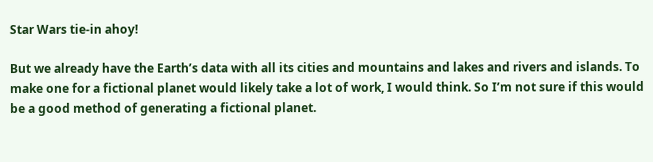Star Wars tie-in ahoy!

But we already have the Earth’s data with all its cities and mountains and lakes and rivers and islands. To make one for a fictional planet would likely take a lot of work, I would think. So I’m not sure if this would be a good method of generating a fictional planet.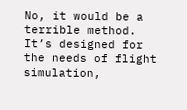No, it would be a terrible method. It’s designed for the needs of flight simulation,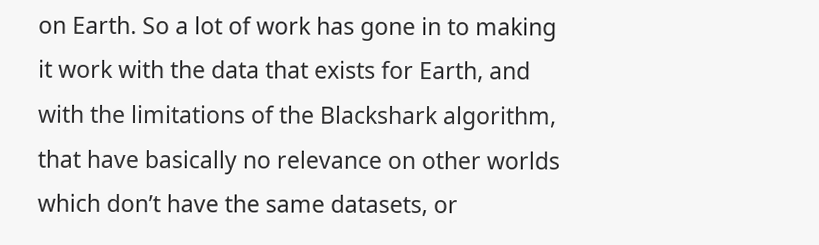on Earth. So a lot of work has gone in to making it work with the data that exists for Earth, and with the limitations of the Blackshark algorithm, that have basically no relevance on other worlds which don’t have the same datasets, or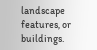landscape features, or buildings.